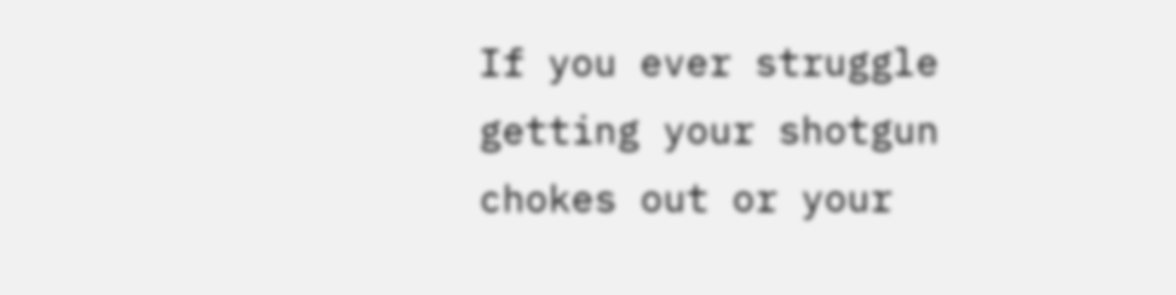If you ever struggle getting your shotgun chokes out or your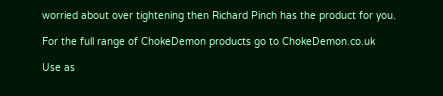worried about over tightening then Richard Pinch has the product for you.

For the full range of ChokeDemon products go to ChokeDemon.co.uk

Use as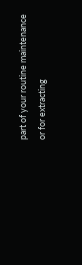part of your routine maintenance or for extracting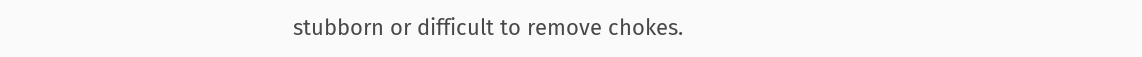stubborn or difficult to remove chokes.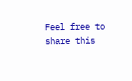Feel free to share this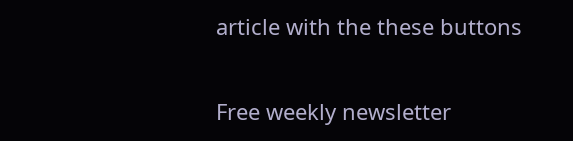article with the these buttons


Free weekly newsletter